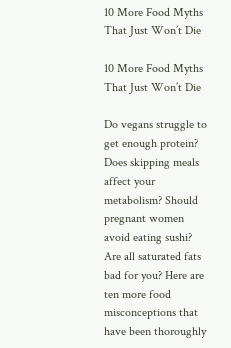10 More Food Myths That Just Won’t Die

10 More Food Myths That Just Won’t Die

Do vegans struggle to get enough protein? Does skipping meals affect your metabolism? Should pregnant women avoid eating sushi? Are all saturated fats bad for you? Here are ten more food misconceptions that have been thoroughly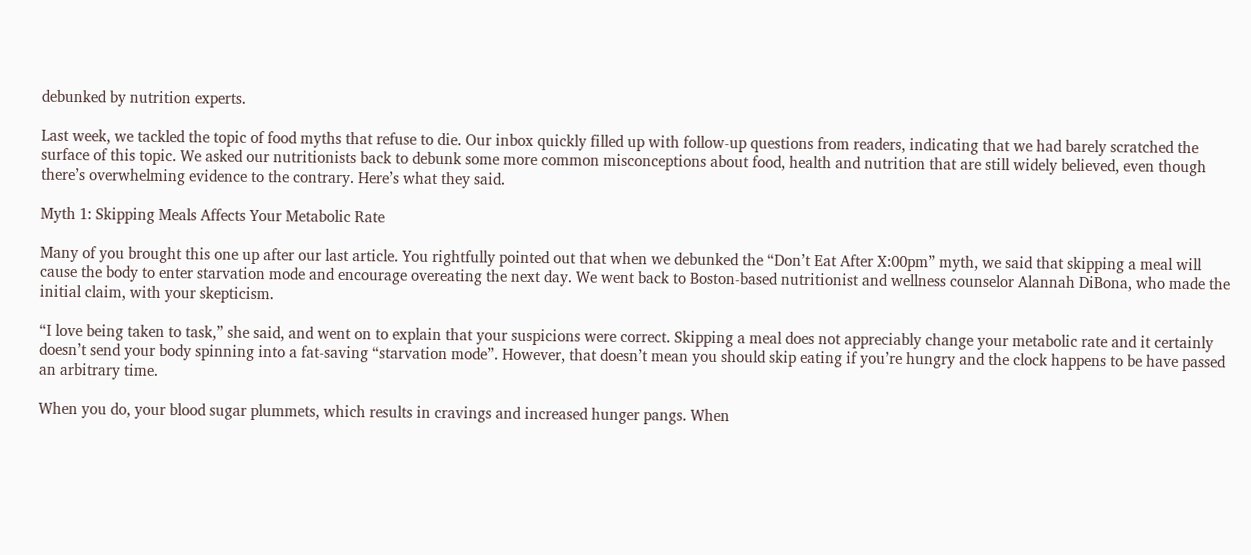debunked by nutrition experts.

Last week, we tackled the topic of food myths that refuse to die. Our inbox quickly filled up with follow-up questions from readers, indicating that we had barely scratched the surface of this topic. We asked our nutritionists back to debunk some more common misconceptions about food, health and nutrition that are still widely believed, even though there’s overwhelming evidence to the contrary. Here’s what they said.

Myth 1: Skipping Meals Affects Your Metabolic Rate

Many of you brought this one up after our last article. You rightfully pointed out that when we debunked the “Don’t Eat After X:00pm” myth, we said that skipping a meal will cause the body to enter starvation mode and encourage overeating the next day. We went back to Boston-based nutritionist and wellness counselor Alannah DiBona, who made the initial claim, with your skepticism.

“I love being taken to task,” she said, and went on to explain that your suspicions were correct. Skipping a meal does not appreciably change your metabolic rate and it certainly doesn’t send your body spinning into a fat-saving “starvation mode”. However, that doesn’t mean you should skip eating if you’re hungry and the clock happens to be have passed an arbitrary time.

When you do, your blood sugar plummets, which results in cravings and increased hunger pangs. When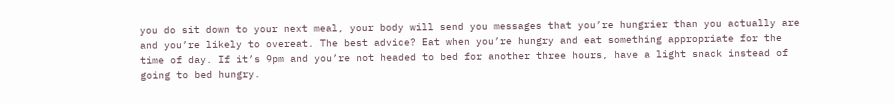you do sit down to your next meal, your body will send you messages that you’re hungrier than you actually are and you’re likely to overeat. The best advice? Eat when you’re hungry and eat something appropriate for the time of day. If it’s 9pm and you’re not headed to bed for another three hours, have a light snack instead of going to bed hungry.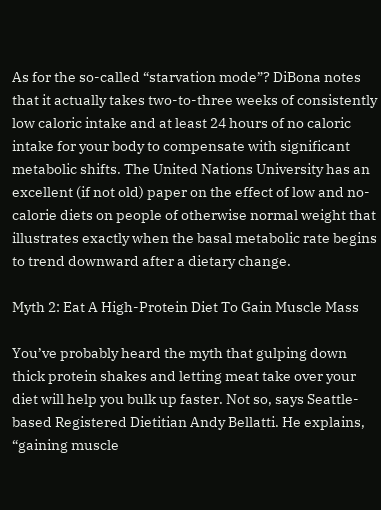As for the so-called “starvation mode”? DiBona notes that it actually takes two-to-three weeks of consistently low caloric intake and at least 24 hours of no caloric intake for your body to compensate with significant metabolic shifts. The United Nations University has an excellent (if not old) paper on the effect of low and no-calorie diets on people of otherwise normal weight that illustrates exactly when the basal metabolic rate begins to trend downward after a dietary change.

Myth 2: Eat A High-Protein Diet To Gain Muscle Mass

You’ve probably heard the myth that gulping down thick protein shakes and letting meat take over your diet will help you bulk up faster. Not so, says Seattle-based Registered Dietitian Andy Bellatti. He explains, “gaining muscle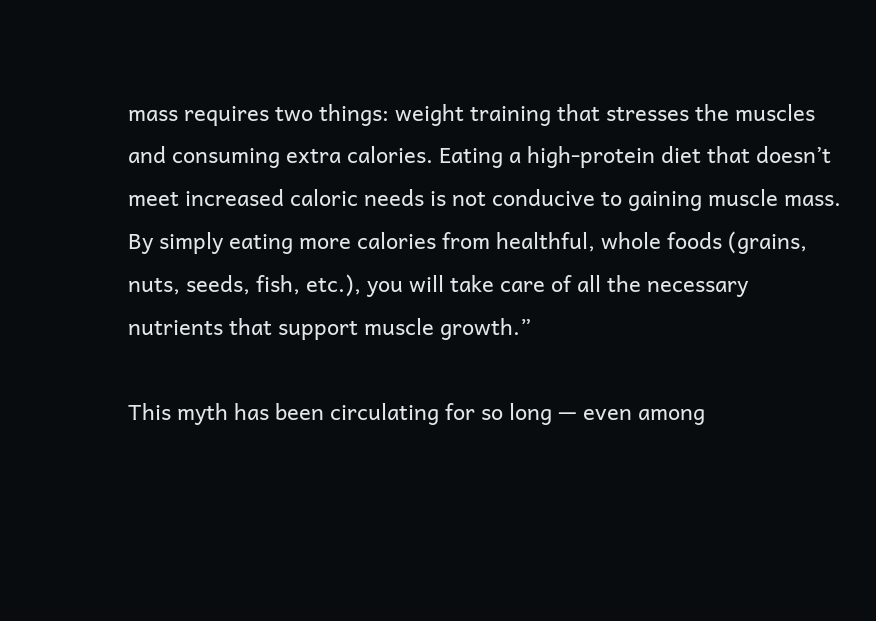mass requires two things: weight training that stresses the muscles and consuming extra calories. Eating a high-protein diet that doesn’t meet increased caloric needs is not conducive to gaining muscle mass. By simply eating more calories from healthful, whole foods (grains, nuts, seeds, fish, etc.), you will take care of all the necessary nutrients that support muscle growth.”

This myth has been circulating for so long — even among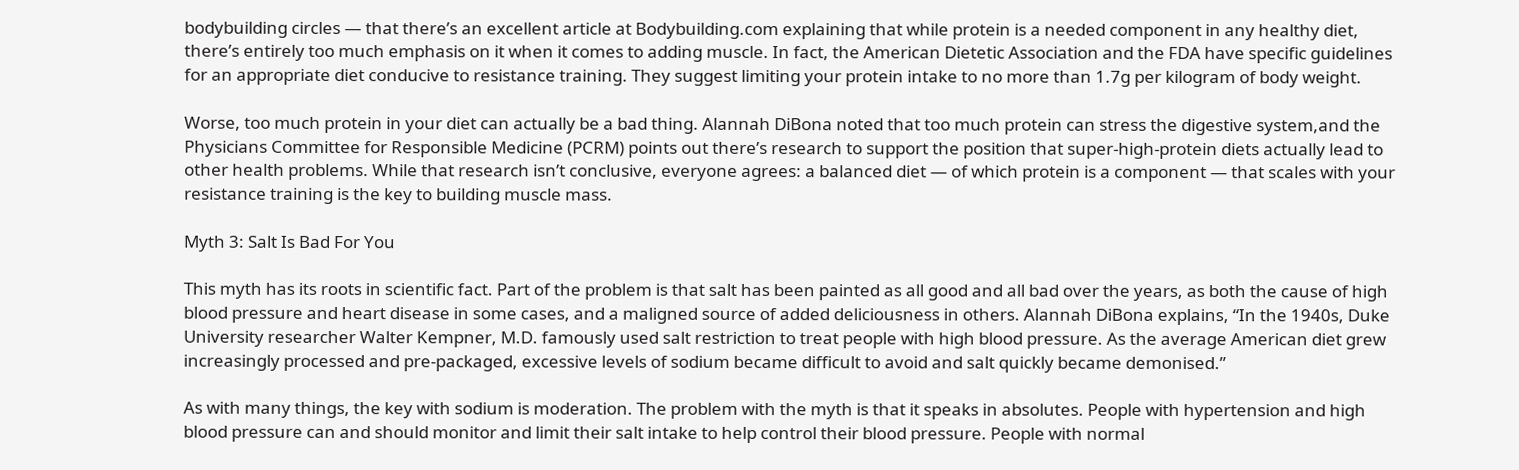bodybuilding circles — that there’s an excellent article at Bodybuilding.com explaining that while protein is a needed component in any healthy diet, there’s entirely too much emphasis on it when it comes to adding muscle. In fact, the American Dietetic Association and the FDA have specific guidelines for an appropriate diet conducive to resistance training. They suggest limiting your protein intake to no more than 1.7g per kilogram of body weight.

Worse, too much protein in your diet can actually be a bad thing. Alannah DiBona noted that too much protein can stress the digestive system,and the Physicians Committee for Responsible Medicine (PCRM) points out there’s research to support the position that super-high-protein diets actually lead to other health problems. While that research isn’t conclusive, everyone agrees: a balanced diet — of which protein is a component — that scales with your resistance training is the key to building muscle mass.

Myth 3: Salt Is Bad For You

This myth has its roots in scientific fact. Part of the problem is that salt has been painted as all good and all bad over the years, as both the cause of high blood pressure and heart disease in some cases, and a maligned source of added deliciousness in others. Alannah DiBona explains, “In the 1940s, Duke University researcher Walter Kempner, M.D. famously used salt restriction to treat people with high blood pressure. As the average American diet grew increasingly processed and pre-packaged, excessive levels of sodium became difficult to avoid and salt quickly became demonised.”

As with many things, the key with sodium is moderation. The problem with the myth is that it speaks in absolutes. People with hypertension and high blood pressure can and should monitor and limit their salt intake to help control their blood pressure. People with normal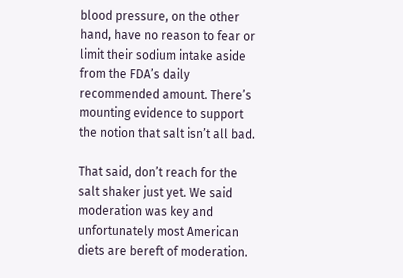blood pressure, on the other hand, have no reason to fear or limit their sodium intake aside from the FDA’s daily recommended amount. There’s mounting evidence to support the notion that salt isn’t all bad.

That said, don’t reach for the salt shaker just yet. We said moderation was key and unfortunately most American diets are bereft of moderation.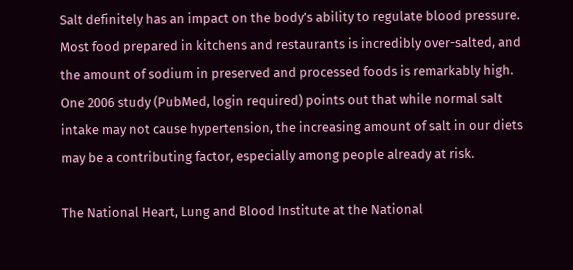Salt definitely has an impact on the body’s ability to regulate blood pressure. Most food prepared in kitchens and restaurants is incredibly over-salted, and the amount of sodium in preserved and processed foods is remarkably high. One 2006 study (PubMed, login required) points out that while normal salt intake may not cause hypertension, the increasing amount of salt in our diets may be a contributing factor, especially among people already at risk.

The National Heart, Lung and Blood Institute at the National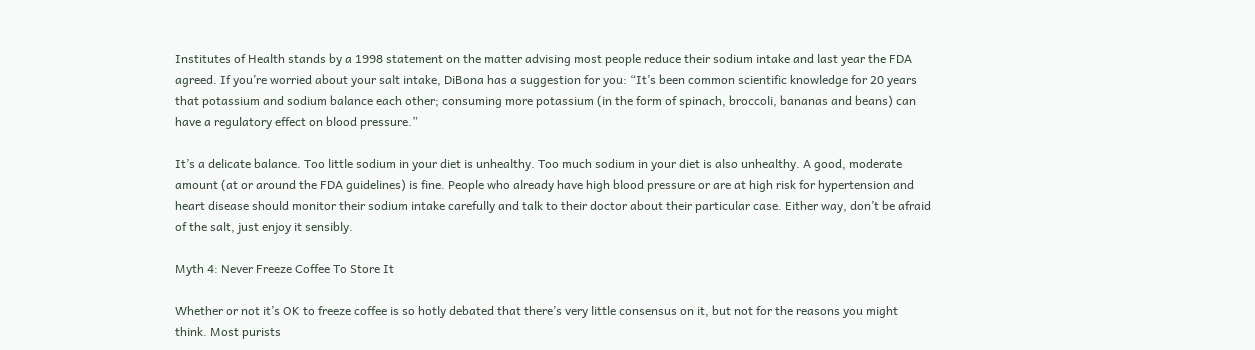Institutes of Health stands by a 1998 statement on the matter advising most people reduce their sodium intake and last year the FDA agreed. If you’re worried about your salt intake, DiBona has a suggestion for you: “It’s been common scientific knowledge for 20 years that potassium and sodium balance each other; consuming more potassium (in the form of spinach, broccoli, bananas and beans) can have a regulatory effect on blood pressure.”

It’s a delicate balance. Too little sodium in your diet is unhealthy. Too much sodium in your diet is also unhealthy. A good, moderate amount (at or around the FDA guidelines) is fine. People who already have high blood pressure or are at high risk for hypertension and heart disease should monitor their sodium intake carefully and talk to their doctor about their particular case. Either way, don’t be afraid of the salt, just enjoy it sensibly.

Myth 4: Never Freeze Coffee To Store It

Whether or not it’s OK to freeze coffee is so hotly debated that there’s very little consensus on it, but not for the reasons you might think. Most purists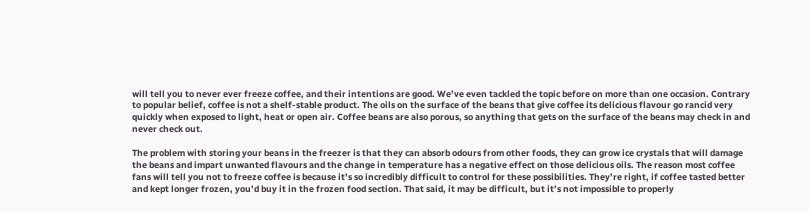will tell you to never ever freeze coffee, and their intentions are good. We’ve even tackled the topic before on more than one occasion. Contrary to popular belief, coffee is not a shelf-stable product. The oils on the surface of the beans that give coffee its delicious flavour go rancid very quickly when exposed to light, heat or open air. Coffee beans are also porous, so anything that gets on the surface of the beans may check in and never check out.

The problem with storing your beans in the freezer is that they can absorb odours from other foods, they can grow ice crystals that will damage the beans and impart unwanted flavours and the change in temperature has a negative effect on those delicious oils. The reason most coffee fans will tell you not to freeze coffee is because it’s so incredibly difficult to control for these possibilities. They’re right, if coffee tasted better and kept longer frozen, you’d buy it in the frozen food section. That said, it may be difficult, but it’s not impossible to properly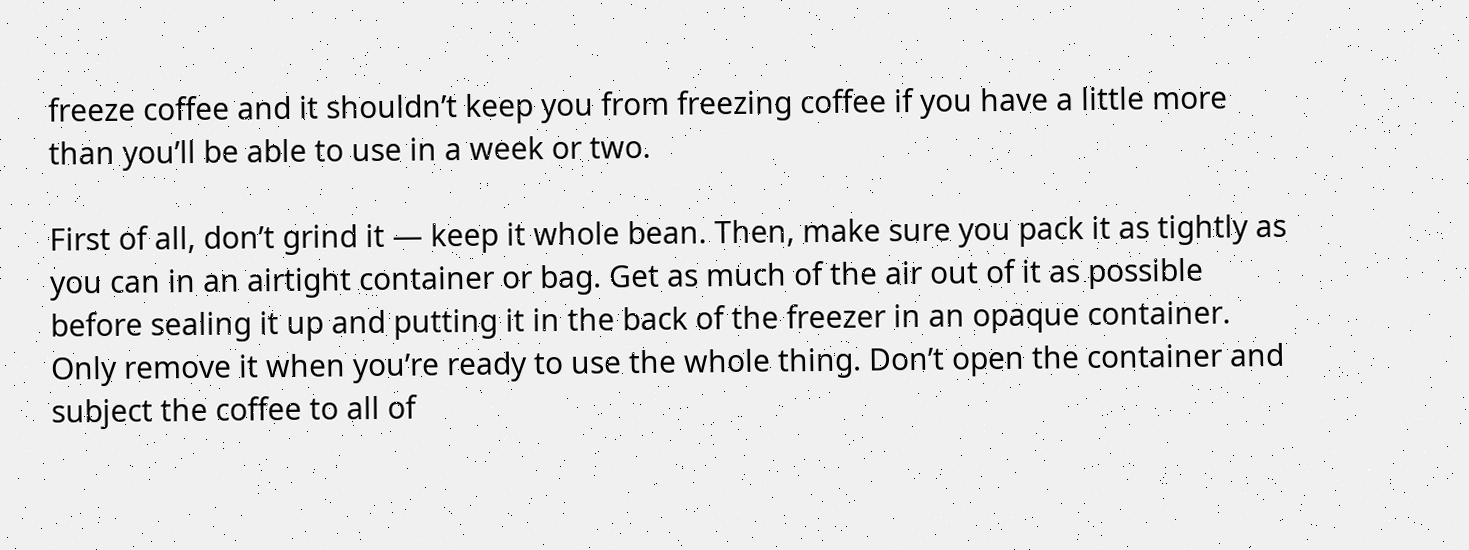freeze coffee and it shouldn’t keep you from freezing coffee if you have a little more than you’ll be able to use in a week or two.

First of all, don’t grind it — keep it whole bean. Then, make sure you pack it as tightly as you can in an airtight container or bag. Get as much of the air out of it as possible before sealing it up and putting it in the back of the freezer in an opaque container. Only remove it when you’re ready to use the whole thing. Don’t open the container and subject the coffee to all of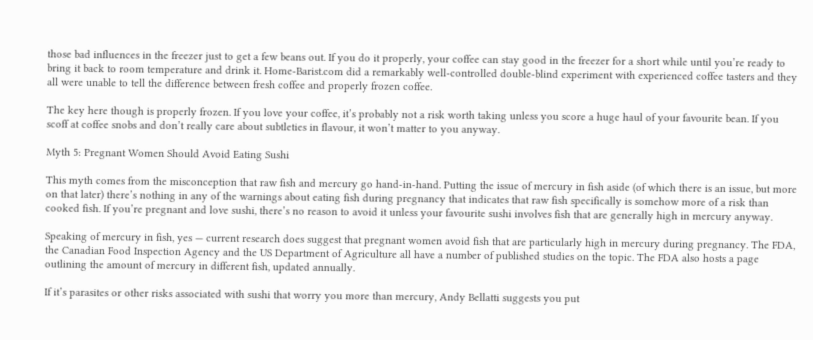those bad influences in the freezer just to get a few beans out. If you do it properly, your coffee can stay good in the freezer for a short while until you’re ready to bring it back to room temperature and drink it. Home-Barist.com did a remarkably well-controlled double-blind experiment with experienced coffee tasters and they all were unable to tell the difference between fresh coffee and properly frozen coffee.

The key here though is properly frozen. If you love your coffee, it’s probably not a risk worth taking unless you score a huge haul of your favourite bean. If you scoff at coffee snobs and don’t really care about subtleties in flavour, it won’t matter to you anyway.

Myth 5: Pregnant Women Should Avoid Eating Sushi

This myth comes from the misconception that raw fish and mercury go hand-in-hand. Putting the issue of mercury in fish aside (of which there is an issue, but more on that later) there’s nothing in any of the warnings about eating fish during pregnancy that indicates that raw fish specifically is somehow more of a risk than cooked fish. If you’re pregnant and love sushi, there’s no reason to avoid it unless your favourite sushi involves fish that are generally high in mercury anyway.

Speaking of mercury in fish, yes — current research does suggest that pregnant women avoid fish that are particularly high in mercury during pregnancy. The FDA, the Canadian Food Inspection Agency and the US Department of Agriculture all have a number of published studies on the topic. The FDA also hosts a page outlining the amount of mercury in different fish, updated annually.

If it’s parasites or other risks associated with sushi that worry you more than mercury, Andy Bellatti suggests you put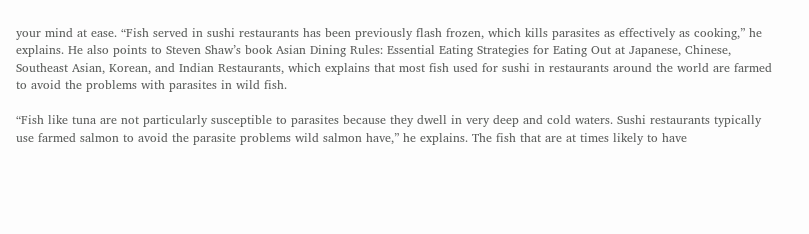your mind at ease. “Fish served in sushi restaurants has been previously flash frozen, which kills parasites as effectively as cooking,” he explains. He also points to Steven Shaw’s book Asian Dining Rules: Essential Eating Strategies for Eating Out at Japanese, Chinese, Southeast Asian, Korean, and Indian Restaurants, which explains that most fish used for sushi in restaurants around the world are farmed to avoid the problems with parasites in wild fish.

“Fish like tuna are not particularly susceptible to parasites because they dwell in very deep and cold waters. Sushi restaurants typically use farmed salmon to avoid the parasite problems wild salmon have,” he explains. The fish that are at times likely to have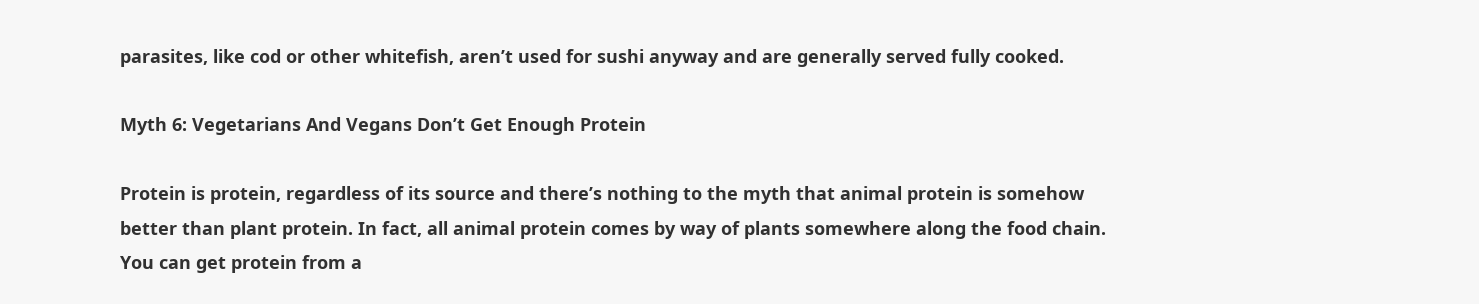parasites, like cod or other whitefish, aren’t used for sushi anyway and are generally served fully cooked.

Myth 6: Vegetarians And Vegans Don’t Get Enough Protein

Protein is protein, regardless of its source and there’s nothing to the myth that animal protein is somehow better than plant protein. In fact, all animal protein comes by way of plants somewhere along the food chain. You can get protein from a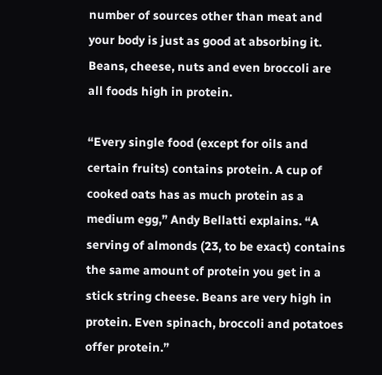number of sources other than meat and your body is just as good at absorbing it. Beans, cheese, nuts and even broccoli are all foods high in protein.

“Every single food (except for oils and certain fruits) contains protein. A cup of cooked oats has as much protein as a medium egg,” Andy Bellatti explains. “A serving of almonds (23, to be exact) contains the same amount of protein you get in a stick string cheese. Beans are very high in protein. Even spinach, broccoli and potatoes offer protein.”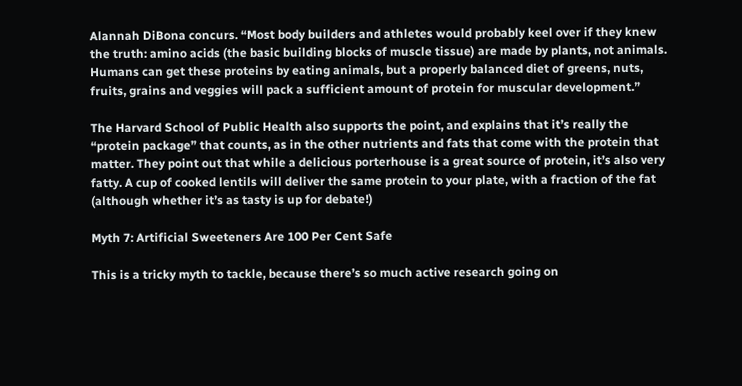Alannah DiBona concurs. “Most body builders and athletes would probably keel over if they knew the truth: amino acids (the basic building blocks of muscle tissue) are made by plants, not animals. Humans can get these proteins by eating animals, but a properly balanced diet of greens, nuts, fruits, grains and veggies will pack a sufficient amount of protein for muscular development.”

The Harvard School of Public Health also supports the point, and explains that it’s really the “protein package” that counts, as in the other nutrients and fats that come with the protein that matter. They point out that while a delicious porterhouse is a great source of protein, it’s also very fatty. A cup of cooked lentils will deliver the same protein to your plate, with a fraction of the fat (although whether it’s as tasty is up for debate!)

Myth 7: Artificial Sweeteners Are 100 Per Cent Safe

This is a tricky myth to tackle, because there’s so much active research going on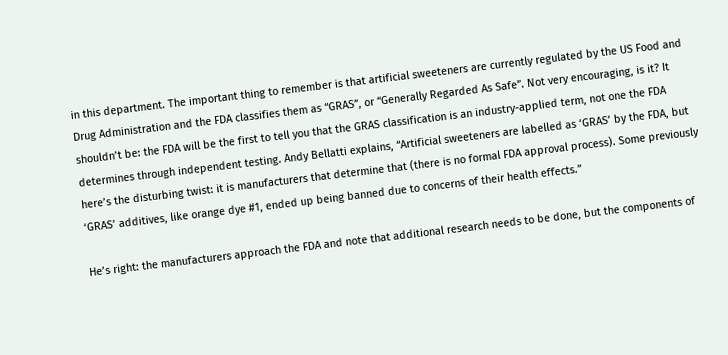in this department. The important thing to remember is that artificial sweeteners are currently regulated by the US Food and Drug Administration and the FDA classifies them as “GRAS”, or “Generally Regarded As Safe”. Not very encouraging, is it? It shouldn’t be: the FDA will be the first to tell you that the GRAS classification is an industry-applied term, not one the FDA determines through independent testing. Andy Bellatti explains, “Artificial sweeteners are labelled as ‘GRAS’ by the FDA, but here’s the disturbing twist: it is manufacturers that determine that (there is no formal FDA approval process). Some previously ‘GRAS’ additives, like orange dye #1, ended up being banned due to concerns of their health effects.”

He’s right: the manufacturers approach the FDA and note that additional research needs to be done, but the components of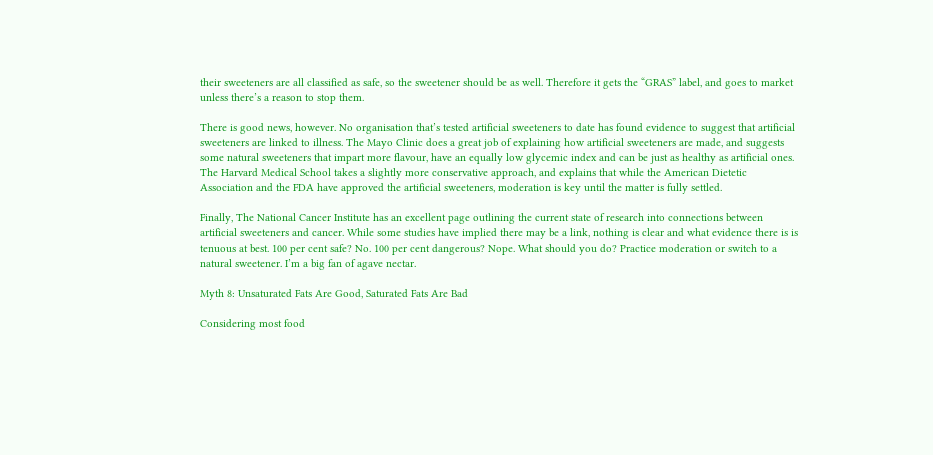their sweeteners are all classified as safe, so the sweetener should be as well. Therefore it gets the “GRAS” label, and goes to market unless there’s a reason to stop them.

There is good news, however. No organisation that’s tested artificial sweeteners to date has found evidence to suggest that artificial sweeteners are linked to illness. The Mayo Clinic does a great job of explaining how artificial sweeteners are made, and suggests some natural sweeteners that impart more flavour, have an equally low glycemic index and can be just as healthy as artificial ones. The Harvard Medical School takes a slightly more conservative approach, and explains that while the American Dietetic Association and the FDA have approved the artificial sweeteners, moderation is key until the matter is fully settled.

Finally, The National Cancer Institute has an excellent page outlining the current state of research into connections between artificial sweeteners and cancer. While some studies have implied there may be a link, nothing is clear and what evidence there is is tenuous at best. 100 per cent safe? No. 100 per cent dangerous? Nope. What should you do? Practice moderation or switch to a natural sweetener. I’m a big fan of agave nectar.

Myth 8: Unsaturated Fats Are Good, Saturated Fats Are Bad

Considering most food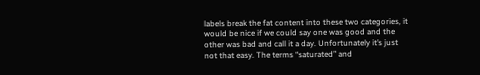labels break the fat content into these two categories, it would be nice if we could say one was good and the other was bad and call it a day. Unfortunately it’s just not that easy. The terms “saturated” and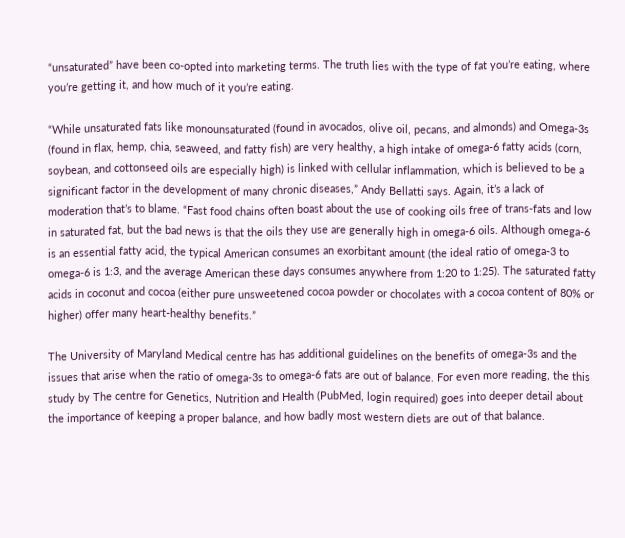“unsaturated” have been co-opted into marketing terms. The truth lies with the type of fat you’re eating, where you’re getting it, and how much of it you’re eating.

“While unsaturated fats like monounsaturated (found in avocados, olive oil, pecans, and almonds) and Omega-3s (found in flax, hemp, chia, seaweed, and fatty fish) are very healthy, a high intake of omega-6 fatty acids (corn, soybean, and cottonseed oils are especially high) is linked with cellular inflammation, which is believed to be a significant factor in the development of many chronic diseases,” Andy Bellatti says. Again, it’s a lack of moderation that’s to blame. “Fast food chains often boast about the use of cooking oils free of trans-fats and low in saturated fat, but the bad news is that the oils they use are generally high in omega-6 oils. Although omega-6 is an essential fatty acid, the typical American consumes an exorbitant amount (the ideal ratio of omega-3 to omega-6 is 1:3, and the average American these days consumes anywhere from 1:20 to 1:25). The saturated fatty acids in coconut and cocoa (either pure unsweetened cocoa powder or chocolates with a cocoa content of 80% or higher) offer many heart-healthy benefits.”

The University of Maryland Medical centre has has additional guidelines on the benefits of omega-3s and the issues that arise when the ratio of omega-3s to omega-6 fats are out of balance. For even more reading, the this study by The centre for Genetics, Nutrition and Health (PubMed, login required) goes into deeper detail about the importance of keeping a proper balance, and how badly most western diets are out of that balance.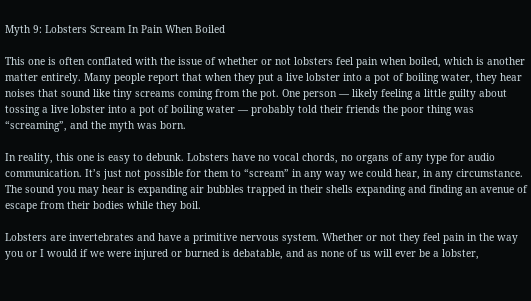Myth 9: Lobsters Scream In Pain When Boiled

This one is often conflated with the issue of whether or not lobsters feel pain when boiled, which is another matter entirely. Many people report that when they put a live lobster into a pot of boiling water, they hear noises that sound like tiny screams coming from the pot. One person — likely feeling a little guilty about tossing a live lobster into a pot of boiling water — probably told their friends the poor thing was “screaming”, and the myth was born.

In reality, this one is easy to debunk. Lobsters have no vocal chords, no organs of any type for audio communication. It’s just not possible for them to “scream” in any way we could hear, in any circumstance. The sound you may hear is expanding air bubbles trapped in their shells expanding and finding an avenue of escape from their bodies while they boil.

Lobsters are invertebrates and have a primitive nervous system. Whether or not they feel pain in the way you or I would if we were injured or burned is debatable, and as none of us will ever be a lobster,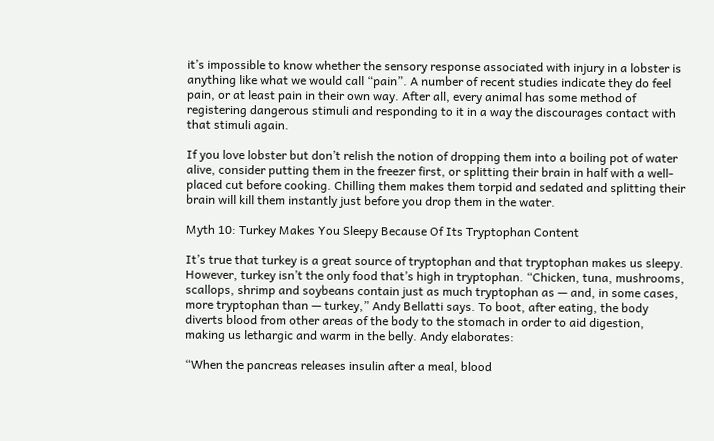it’s impossible to know whether the sensory response associated with injury in a lobster is anything like what we would call “pain”. A number of recent studies indicate they do feel pain, or at least pain in their own way. After all, every animal has some method of registering dangerous stimuli and responding to it in a way the discourages contact with that stimuli again.

If you love lobster but don’t relish the notion of dropping them into a boiling pot of water alive, consider putting them in the freezer first, or splitting their brain in half with a well-placed cut before cooking. Chilling them makes them torpid and sedated and splitting their brain will kill them instantly just before you drop them in the water.

Myth 10: Turkey Makes You Sleepy Because Of Its Tryptophan Content

It’s true that turkey is a great source of tryptophan and that tryptophan makes us sleepy. However, turkey isn’t the only food that’s high in tryptophan. “Chicken, tuna, mushrooms, scallops, shrimp and soybeans contain just as much tryptophan as — and, in some cases, more tryptophan than — turkey,” Andy Bellatti says. To boot, after eating, the body diverts blood from other areas of the body to the stomach in order to aid digestion, making us lethargic and warm in the belly. Andy elaborates:

“When the pancreas releases insulin after a meal, blood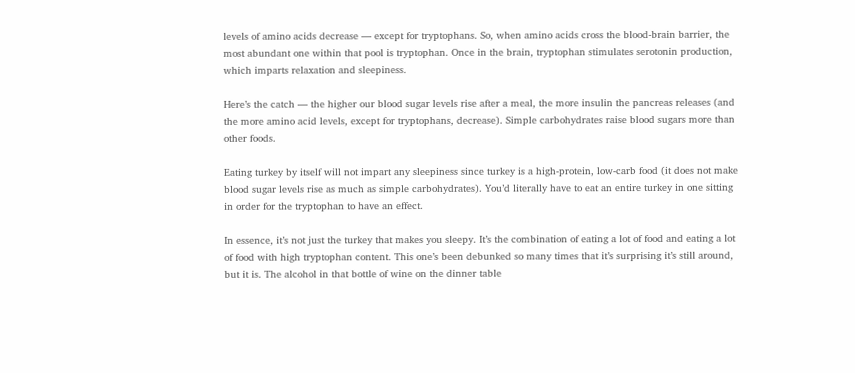levels of amino acids decrease — except for tryptophans. So, when amino acids cross the blood-brain barrier, the most abundant one within that pool is tryptophan. Once in the brain, tryptophan stimulates serotonin production, which imparts relaxation and sleepiness.

Here’s the catch — the higher our blood sugar levels rise after a meal, the more insulin the pancreas releases (and the more amino acid levels, except for tryptophans, decrease). Simple carbohydrates raise blood sugars more than other foods.

Eating turkey by itself will not impart any sleepiness since turkey is a high-protein, low-carb food (it does not make blood sugar levels rise as much as simple carbohydrates). You’d literally have to eat an entire turkey in one sitting in order for the tryptophan to have an effect.

In essence, it’s not just the turkey that makes you sleepy. It’s the combination of eating a lot of food and eating a lot of food with high tryptophan content. This one’s been debunked so many times that it’s surprising it’s still around, but it is. The alcohol in that bottle of wine on the dinner table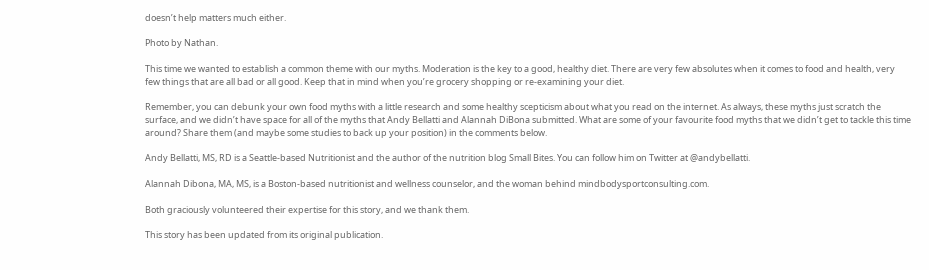doesn’t help matters much either.

Photo by Nathan.

This time we wanted to establish a common theme with our myths. Moderation is the key to a good, healthy diet. There are very few absolutes when it comes to food and health, very few things that are all bad or all good. Keep that in mind when you’re grocery shopping or re-examining your diet.

Remember, you can debunk your own food myths with a little research and some healthy scepticism about what you read on the internet. As always, these myths just scratch the surface, and we didn’t have space for all of the myths that Andy Bellatti and Alannah DiBona submitted. What are some of your favourite food myths that we didn’t get to tackle this time around? Share them (and maybe some studies to back up your position) in the comments below.

Andy Bellatti, MS, RD is a Seattle-based Nutritionist and the author of the nutrition blog Small Bites. You can follow him on Twitter at @andybellatti.

Alannah Dibona, MA, MS, is a Boston-based nutritionist and wellness counselor, and the woman behind mindbodysportconsulting.com.

Both graciously volunteered their expertise for this story, and we thank them.

This story has been updated from its original publication.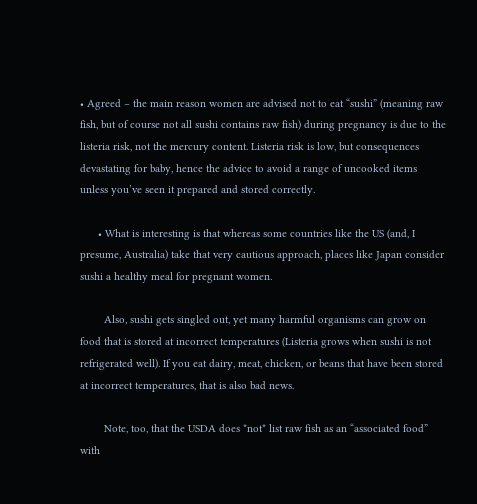• Agreed – the main reason women are advised not to eat “sushi” (meaning raw fish, but of course not all sushi contains raw fish) during pregnancy is due to the listeria risk, not the mercury content. Listeria risk is low, but consequences devastating for baby, hence the advice to avoid a range of uncooked items unless you’ve seen it prepared and stored correctly.

      • What is interesting is that whereas some countries like the US (and, I presume, Australia) take that very cautious approach, places like Japan consider sushi a healthy meal for pregnant women.

        Also, sushi gets singled out, yet many harmful organisms can grow on food that is stored at incorrect temperatures (Listeria grows when sushi is not refrigerated well). If you eat dairy, meat, chicken, or beans that have been stored at incorrect temperatures, that is also bad news.

        Note, too, that the USDA does *not* list raw fish as an “associated food” with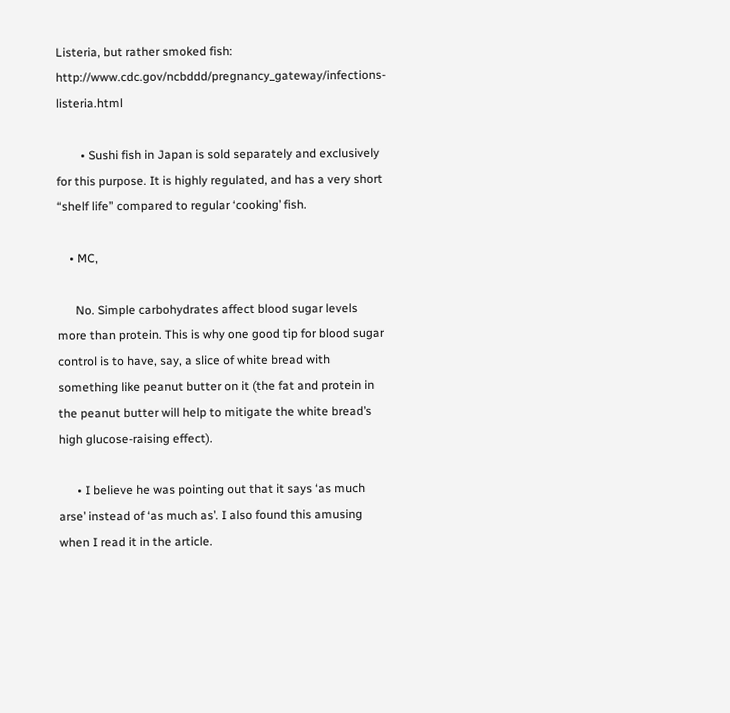Listeria, but rather smoked fish: http://www.cdc.gov/ncbddd/pregnancy_gateway/infections-listeria.html

        • Sushi fish in Japan is sold separately and exclusively for this purpose. It is highly regulated, and has a very short “shelf life” compared to regular ‘cooking’ fish.

    • MC,

      No. Simple carbohydrates affect blood sugar levels more than protein. This is why one good tip for blood sugar control is to have, say, a slice of white bread with something like peanut butter on it (the fat and protein in the peanut butter will help to mitigate the white bread’s high glucose-raising effect).

      • I believe he was pointing out that it says ‘as much arse’ instead of ‘as much as’. I also found this amusing when I read it in the article.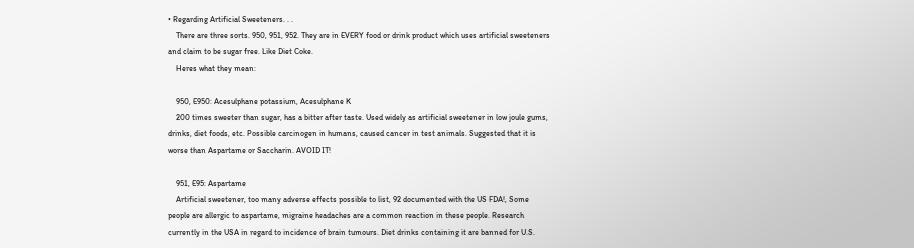• Regarding Artificial Sweeteners. . .
    There are three sorts. 950, 951, 952. They are in EVERY food or drink product which uses artificial sweeteners and claim to be sugar free. Like Diet Coke.
    Heres what they mean:

    950, E950: Acesulphane potassium, Acesulphane K
    200 times sweeter than sugar, has a bitter after taste. Used widely as artificial sweetener in low joule gums, drinks, diet foods, etc. Possible carcinogen in humans, caused cancer in test animals. Suggested that it is worse than Aspartame or Saccharin. AVOID IT!

    951, E95: Aspartame
    Artificial sweetener, too many adverse effects possible to list, 92 documented with the US FDA!, Some people are allergic to aspartame, migraine headaches are a common reaction in these people. Research currently in the USA in regard to incidence of brain tumours. Diet drinks containing it are banned for U.S.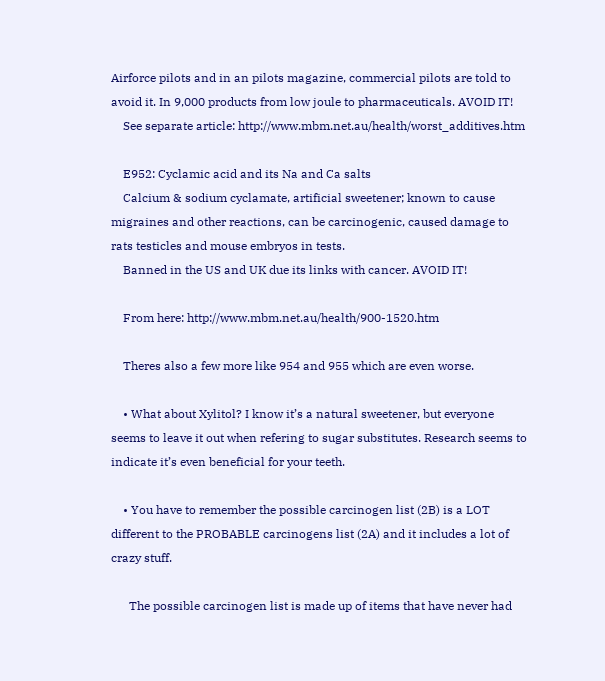Airforce pilots and in an pilots magazine, commercial pilots are told to avoid it. In 9,000 products from low joule to pharmaceuticals. AVOID IT!
    See separate article: http://www.mbm.net.au/health/worst_additives.htm

    E952: Cyclamic acid and its Na and Ca salts
    Calcium & sodium cyclamate, artificial sweetener; known to cause migraines and other reactions, can be carcinogenic, caused damage to rats testicles and mouse embryos in tests.
    Banned in the US and UK due its links with cancer. AVOID IT!

    From here: http://www.mbm.net.au/health/900-1520.htm

    Theres also a few more like 954 and 955 which are even worse.

    • What about Xylitol? I know it’s a natural sweetener, but everyone seems to leave it out when refering to sugar substitutes. Research seems to indicate it’s even beneficial for your teeth.

    • You have to remember the possible carcinogen list (2B) is a LOT different to the PROBABLE carcinogens list (2A) and it includes a lot of crazy stuff.

      The possible carcinogen list is made up of items that have never had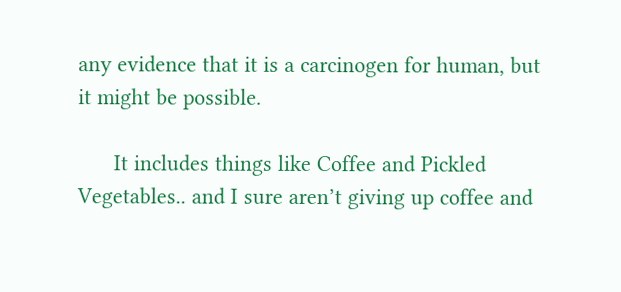any evidence that it is a carcinogen for human, but it might be possible.

      It includes things like Coffee and Pickled Vegetables.. and I sure aren’t giving up coffee and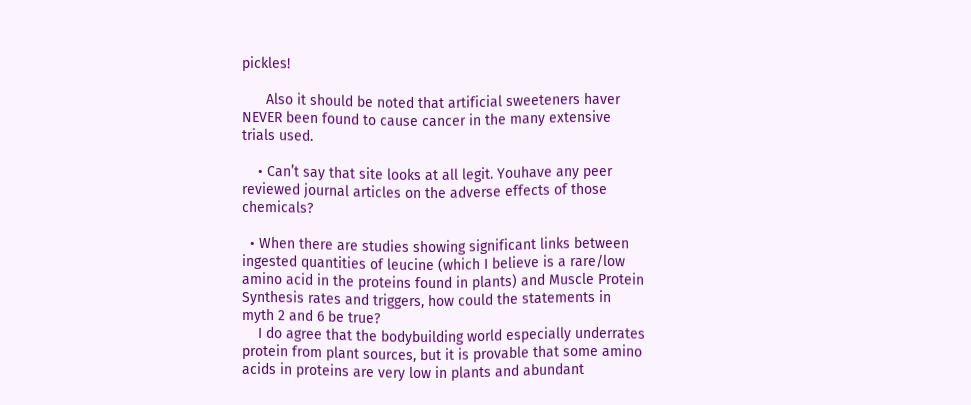pickles!

      Also it should be noted that artificial sweeteners haver NEVER been found to cause cancer in the many extensive trials used.

    • Can’t say that site looks at all legit. Youhave any peer reviewed journal articles on the adverse effects of those chemicals?

  • When there are studies showing significant links between ingested quantities of leucine (which I believe is a rare/low amino acid in the proteins found in plants) and Muscle Protein Synthesis rates and triggers, how could the statements in myth 2 and 6 be true?
    I do agree that the bodybuilding world especially underrates protein from plant sources, but it is provable that some amino acids in proteins are very low in plants and abundant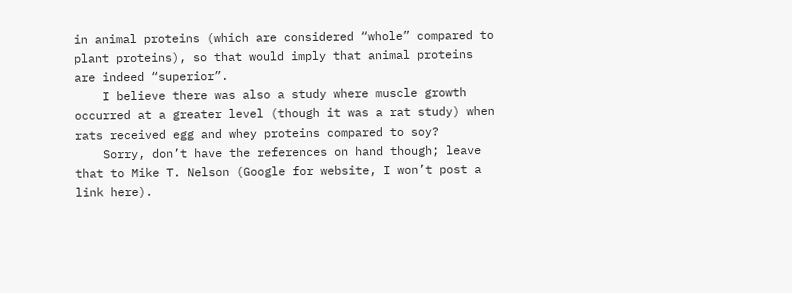in animal proteins (which are considered “whole” compared to plant proteins), so that would imply that animal proteins are indeed “superior”.
    I believe there was also a study where muscle growth occurred at a greater level (though it was a rat study) when rats received egg and whey proteins compared to soy?
    Sorry, don’t have the references on hand though; leave that to Mike T. Nelson (Google for website, I won’t post a link here).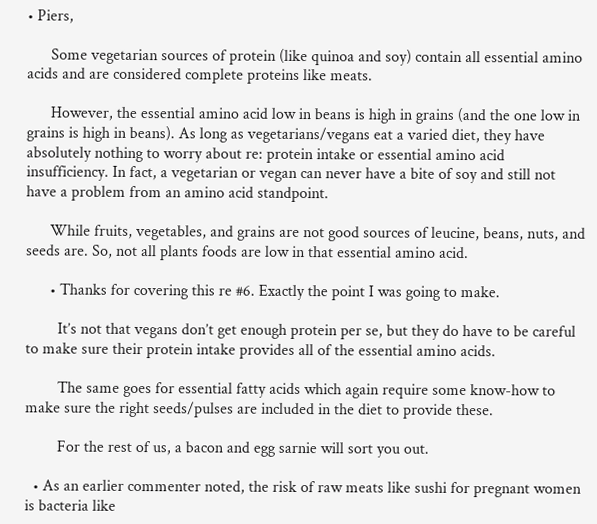• Piers,

      Some vegetarian sources of protein (like quinoa and soy) contain all essential amino acids and are considered complete proteins like meats.

      However, the essential amino acid low in beans is high in grains (and the one low in grains is high in beans). As long as vegetarians/vegans eat a varied diet, they have absolutely nothing to worry about re: protein intake or essential amino acid insufficiency. In fact, a vegetarian or vegan can never have a bite of soy and still not have a problem from an amino acid standpoint.

      While fruits, vegetables, and grains are not good sources of leucine, beans, nuts, and seeds are. So, not all plants foods are low in that essential amino acid.

      • Thanks for covering this re #6. Exactly the point I was going to make.

        It’s not that vegans don’t get enough protein per se, but they do have to be careful to make sure their protein intake provides all of the essential amino acids.

        The same goes for essential fatty acids which again require some know-how to make sure the right seeds/pulses are included in the diet to provide these.

        For the rest of us, a bacon and egg sarnie will sort you out.

  • As an earlier commenter noted, the risk of raw meats like sushi for pregnant women is bacteria like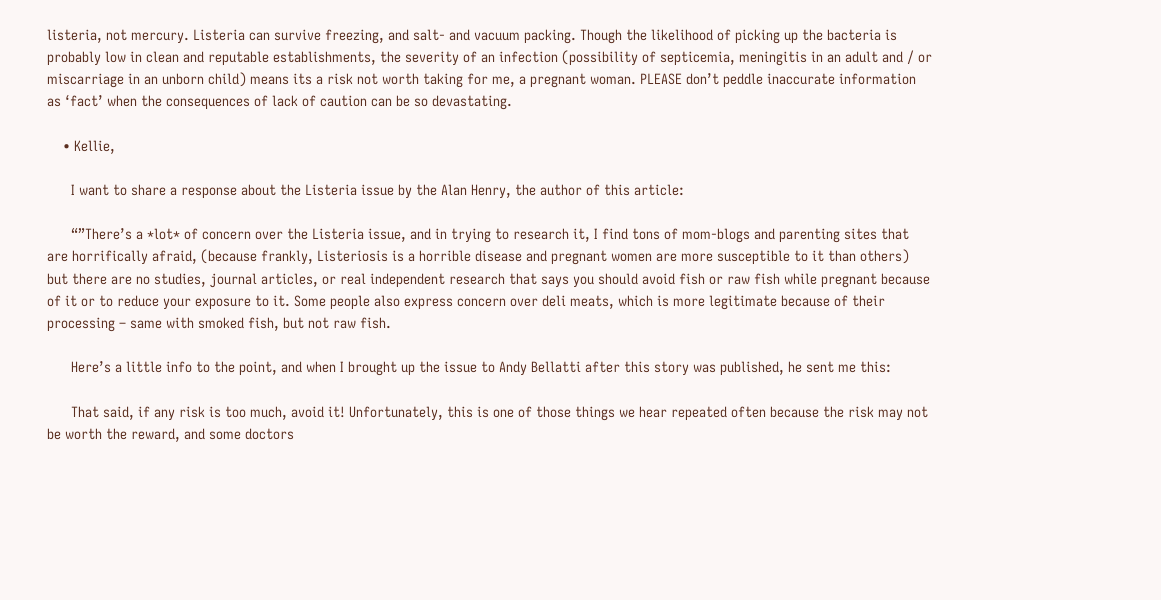listeria, not mercury. Listeria can survive freezing, and salt- and vacuum packing. Though the likelihood of picking up the bacteria is probably low in clean and reputable establishments, the severity of an infection (possibility of septicemia, meningitis in an adult and / or miscarriage in an unborn child) means its a risk not worth taking for me, a pregnant woman. PLEASE don’t peddle inaccurate information as ‘fact’ when the consequences of lack of caution can be so devastating.

    • Kellie,

      I want to share a response about the Listeria issue by the Alan Henry, the author of this article:

      “”There’s a *lot* of concern over the Listeria issue, and in trying to research it, I find tons of mom-blogs and parenting sites that are horrifically afraid, (because frankly, Listeriosis is a horrible disease and pregnant women are more susceptible to it than others) but there are no studies, journal articles, or real independent research that says you should avoid fish or raw fish while pregnant because of it or to reduce your exposure to it. Some people also express concern over deli meats, which is more legitimate because of their processing – same with smoked fish, but not raw fish.

      Here’s a little info to the point, and when I brought up the issue to Andy Bellatti after this story was published, he sent me this:

      That said, if any risk is too much, avoid it! Unfortunately, this is one of those things we hear repeated often because the risk may not be worth the reward, and some doctors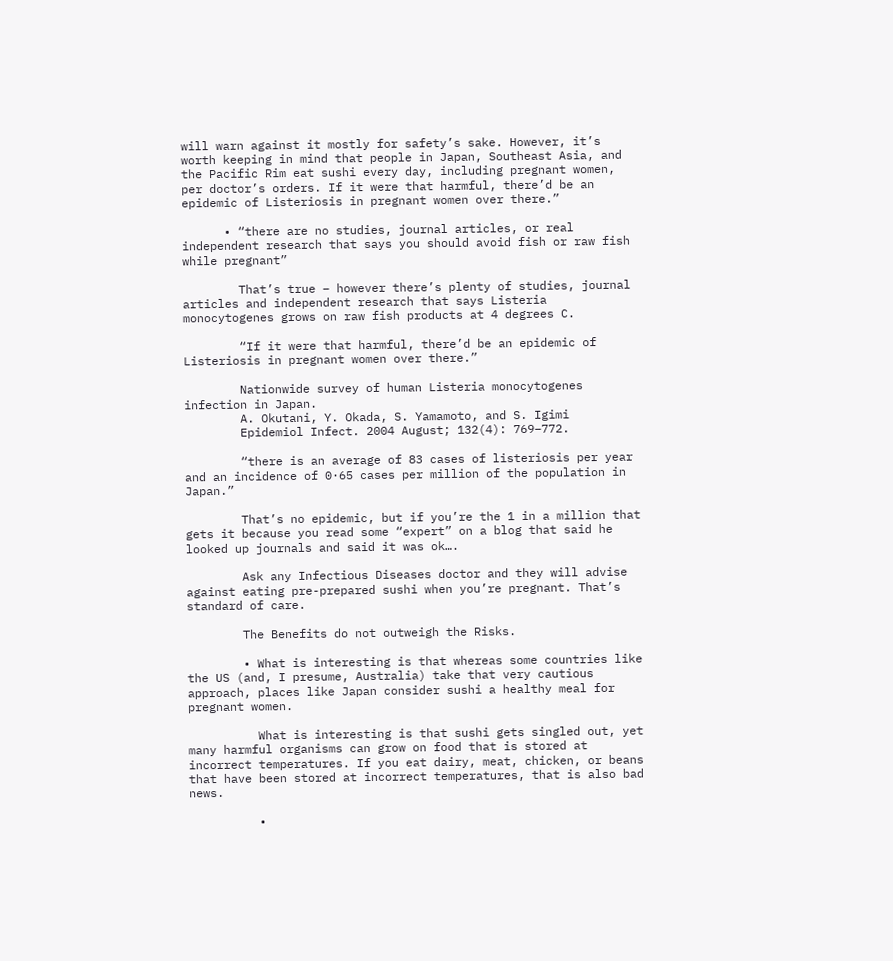will warn against it mostly for safety’s sake. However, it’s worth keeping in mind that people in Japan, Southeast Asia, and the Pacific Rim eat sushi every day, including pregnant women, per doctor’s orders. If it were that harmful, there’d be an epidemic of Listeriosis in pregnant women over there.”

      • “there are no studies, journal articles, or real independent research that says you should avoid fish or raw fish while pregnant”

        That’s true – however there’s plenty of studies, journal articles and independent research that says Listeria monocytogenes grows on raw fish products at 4 degrees C.

        “If it were that harmful, there’d be an epidemic of Listeriosis in pregnant women over there.”

        Nationwide survey of human Listeria monocytogenes infection in Japan.
        A. Okutani, Y. Okada, S. Yamamoto, and S. Igimi
        Epidemiol Infect. 2004 August; 132(4): 769–772.

        “there is an average of 83 cases of listeriosis per year and an incidence of 0·65 cases per million of the population in Japan.”

        That’s no epidemic, but if you’re the 1 in a million that gets it because you read some “expert” on a blog that said he looked up journals and said it was ok….

        Ask any Infectious Diseases doctor and they will advise against eating pre-prepared sushi when you’re pregnant. That’s standard of care.

        The Benefits do not outweigh the Risks.

        • What is interesting is that whereas some countries like the US (and, I presume, Australia) take that very cautious approach, places like Japan consider sushi a healthy meal for pregnant women.

          What is interesting is that sushi gets singled out, yet many harmful organisms can grow on food that is stored at incorrect temperatures. If you eat dairy, meat, chicken, or beans that have been stored at incorrect temperatures, that is also bad news.

          •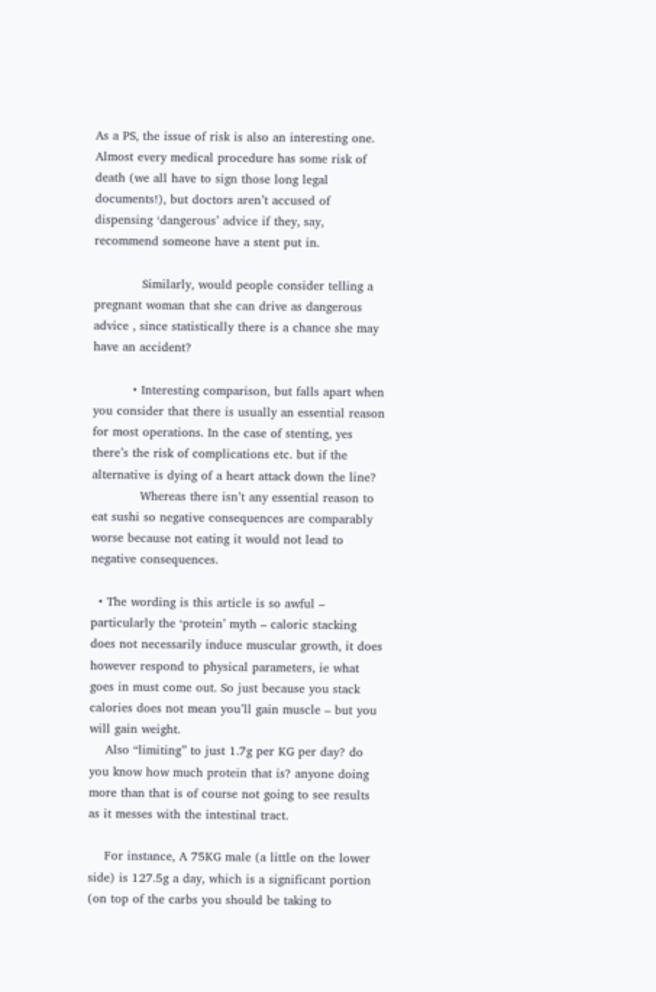As a PS, the issue of risk is also an interesting one. Almost every medical procedure has some risk of death (we all have to sign those long legal documents!), but doctors aren’t accused of dispensing ‘dangerous’ advice if they, say, recommend someone have a stent put in.

            Similarly, would people consider telling a pregnant woman that she can drive as dangerous advice , since statistically there is a chance she may have an accident?

          • Interesting comparison, but falls apart when you consider that there is usually an essential reason for most operations. In the case of stenting, yes there’s the risk of complications etc. but if the alternative is dying of a heart attack down the line?
            Whereas there isn’t any essential reason to eat sushi so negative consequences are comparably worse because not eating it would not lead to negative consequences.

  • The wording is this article is so awful – particularly the ‘protein’ myth – caloric stacking does not necessarily induce muscular growth, it does however respond to physical parameters, ie what goes in must come out. So just because you stack calories does not mean you’ll gain muscle – but you will gain weight.
    Also “limiting” to just 1.7g per KG per day? do you know how much protein that is? anyone doing more than that is of course not going to see results as it messes with the intestinal tract.

    For instance, A 75KG male (a little on the lower side) is 127.5g a day, which is a significant portion (on top of the carbs you should be taking to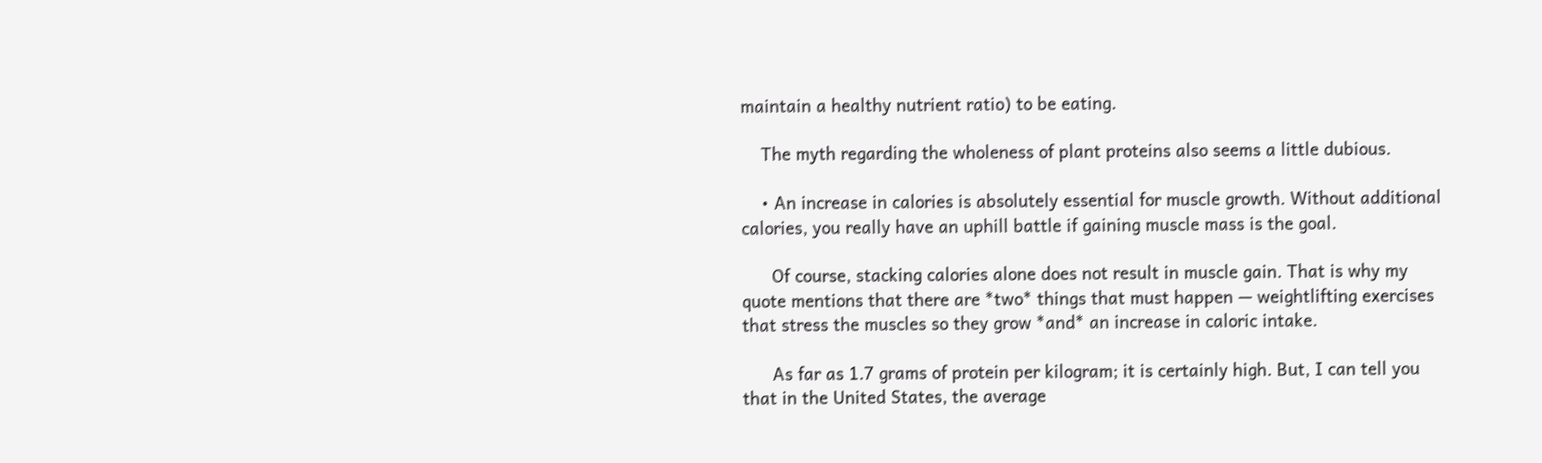maintain a healthy nutrient ratio) to be eating.

    The myth regarding the wholeness of plant proteins also seems a little dubious.

    • An increase in calories is absolutely essential for muscle growth. Without additional calories, you really have an uphill battle if gaining muscle mass is the goal.

      Of course, stacking calories alone does not result in muscle gain. That is why my quote mentions that there are *two* things that must happen — weightlifting exercises that stress the muscles so they grow *and* an increase in caloric intake.

      As far as 1.7 grams of protein per kilogram; it is certainly high. But, I can tell you that in the United States, the average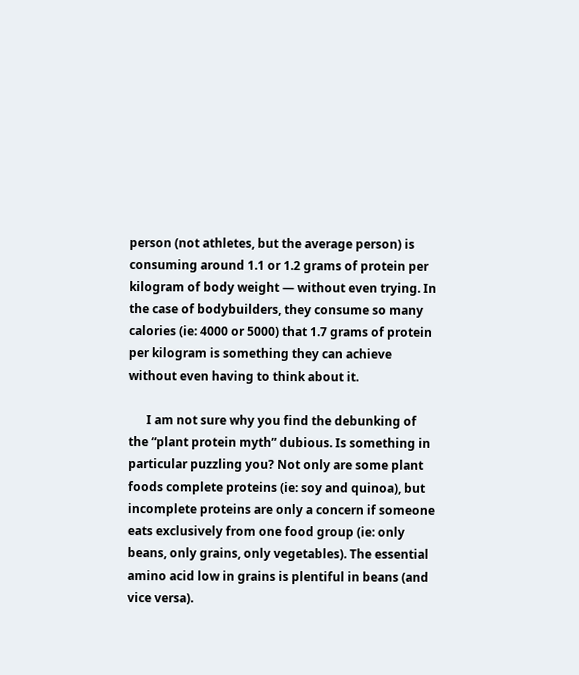person (not athletes, but the average person) is consuming around 1.1 or 1.2 grams of protein per kilogram of body weight — without even trying. In the case of bodybuilders, they consume so many calories (ie: 4000 or 5000) that 1.7 grams of protein per kilogram is something they can achieve without even having to think about it.

      I am not sure why you find the debunking of the “plant protein myth” dubious. Is something in particular puzzling you? Not only are some plant foods complete proteins (ie: soy and quinoa), but incomplete proteins are only a concern if someone eats exclusively from one food group (ie: only beans, only grains, only vegetables). The essential amino acid low in grains is plentiful in beans (and vice versa).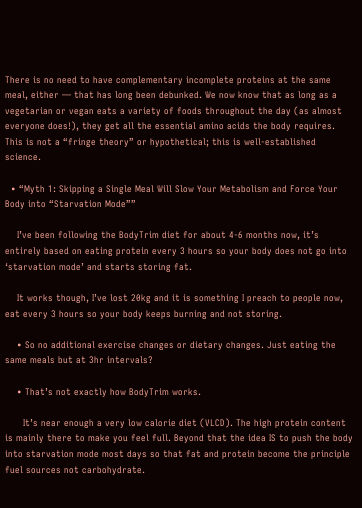There is no need to have complementary incomplete proteins at the same meal, either — that has long been debunked. We now know that as long as a vegetarian or vegan eats a variety of foods throughout the day (as almost everyone does!), they get all the essential amino acids the body requires. This is not a “fringe theory” or hypothetical; this is well-established science.

  • “Myth 1: Skipping a Single Meal Will Slow Your Metabolism and Force Your Body into “Starvation Mode””

    I’ve been following the BodyTrim diet for about 4-6 months now, it’s entirely based on eating protein every 3 hours so your body does not go into ‘starvation mode’ and starts storing fat.

    It works though, I’ve lost 20kg and it is something I preach to people now, eat every 3 hours so your body keeps burning and not storing.

    • So no additional exercise changes or dietary changes. Just eating the same meals but at 3hr intervals?

    • That’s not exactly how BodyTrim works.

      It’s near enough a very low calorie diet (VLCD). The high protein content is mainly there to make you feel full. Beyond that the idea IS to push the body into starvation mode most days so that fat and protein become the principle fuel sources not carbohydrate.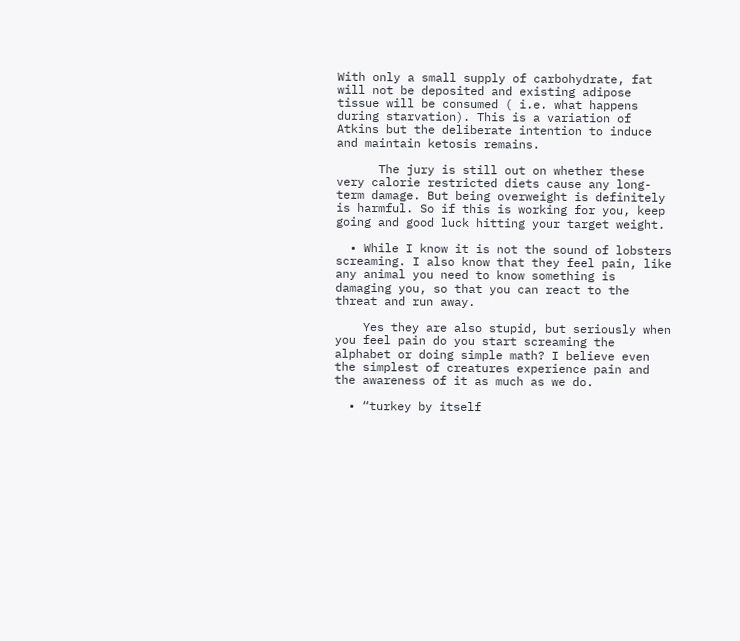With only a small supply of carbohydrate, fat will not be deposited and existing adipose tissue will be consumed ( i.e. what happens during starvation). This is a variation of Atkins but the deliberate intention to induce and maintain ketosis remains.

      The jury is still out on whether these very calorie restricted diets cause any long-term damage. But being overweight is definitely is harmful. So if this is working for you, keep going and good luck hitting your target weight.

  • While I know it is not the sound of lobsters screaming. I also know that they feel pain, like any animal you need to know something is damaging you, so that you can react to the threat and run away.

    Yes they are also stupid, but seriously when you feel pain do you start screaming the alphabet or doing simple math? I believe even the simplest of creatures experience pain and the awareness of it as much as we do.

  • “turkey by itself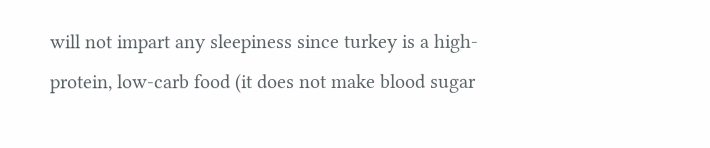will not impart any sleepiness since turkey is a high-protein, low-carb food (it does not make blood sugar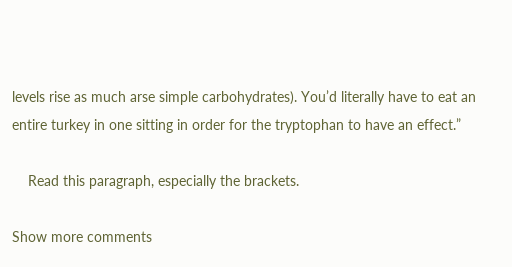levels rise as much arse simple carbohydrates). You’d literally have to eat an entire turkey in one sitting in order for the tryptophan to have an effect.”

    Read this paragraph, especially the brackets.

Show more comments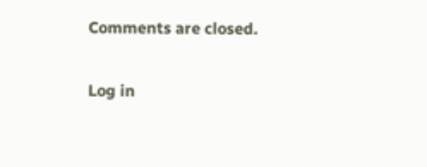Comments are closed.

Log in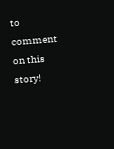to comment on this story!